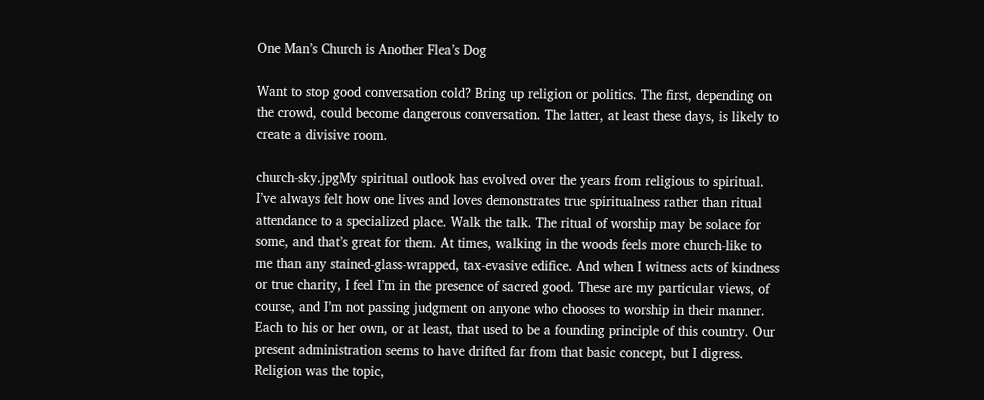One Man’s Church is Another Flea’s Dog

Want to stop good conversation cold? Bring up religion or politics. The first, depending on the crowd, could become dangerous conversation. The latter, at least these days, is likely to create a divisive room.

church-sky.jpgMy spiritual outlook has evolved over the years from religious to spiritual. I’ve always felt how one lives and loves demonstrates true spiritualness rather than ritual attendance to a specialized place. Walk the talk. The ritual of worship may be solace for some, and that’s great for them. At times, walking in the woods feels more church-like to me than any stained-glass-wrapped, tax-evasive edifice. And when I witness acts of kindness or true charity, I feel I’m in the presence of sacred good. These are my particular views, of course, and I’m not passing judgment on anyone who chooses to worship in their manner. Each to his or her own, or at least, that used to be a founding principle of this country. Our present administration seems to have drifted far from that basic concept, but I digress. Religion was the topic,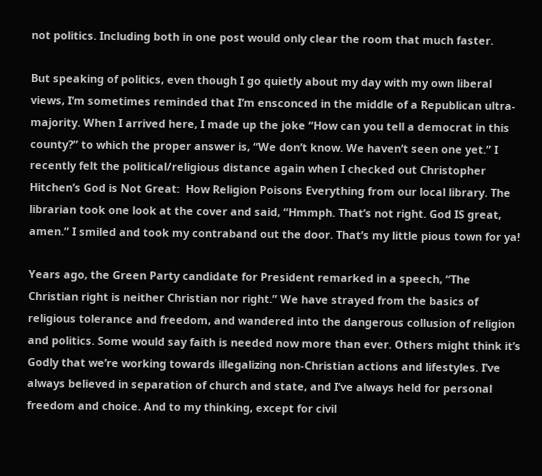not politics. Including both in one post would only clear the room that much faster.

But speaking of politics, even though I go quietly about my day with my own liberal views, I’m sometimes reminded that I’m ensconced in the middle of a Republican ultra-majority. When I arrived here, I made up the joke “How can you tell a democrat in this county?” to which the proper answer is, “We don’t know. We haven’t seen one yet.” I recently felt the political/religious distance again when I checked out Christopher Hitchen’s God is Not Great:  How Religion Poisons Everything from our local library. The librarian took one look at the cover and said, “Hmmph. That’s not right. God IS great, amen.” I smiled and took my contraband out the door. That’s my little pious town for ya!

Years ago, the Green Party candidate for President remarked in a speech, “The Christian right is neither Christian nor right.” We have strayed from the basics of religious tolerance and freedom, and wandered into the dangerous collusion of religion and politics. Some would say faith is needed now more than ever. Others might think it’s Godly that we’re working towards illegalizing non-Christian actions and lifestyles. I’ve always believed in separation of church and state, and I’ve always held for personal freedom and choice. And to my thinking, except for civil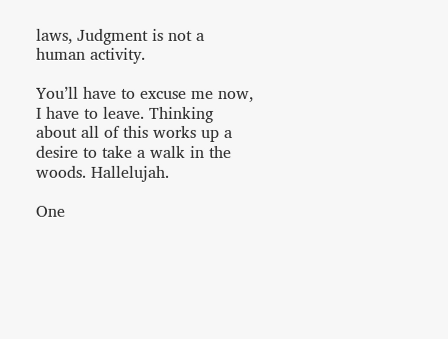laws, Judgment is not a human activity.

You’ll have to excuse me now, I have to leave. Thinking about all of this works up a desire to take a walk in the woods. Hallelujah.

One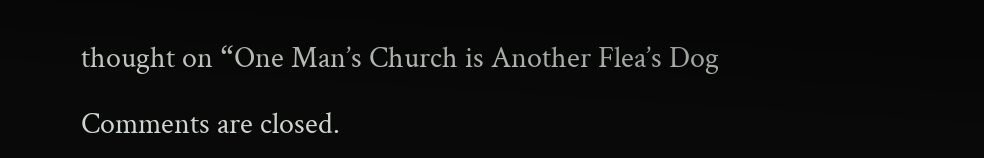thought on “One Man’s Church is Another Flea’s Dog

Comments are closed.